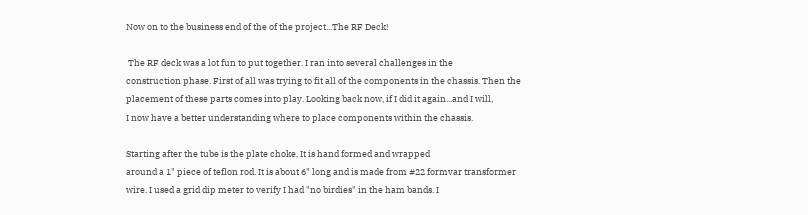Now on to the business end of the of the project...The RF Deck!

 The RF deck was a lot fun to put together. I ran into several challenges in the
construction phase. First of all was trying to fit all of the components in the chassis. Then the
placement of these parts comes into play. Looking back now, if I did it again...and I will,
I now have a better understanding where to place components within the chassis.

Starting after the tube is the plate choke. It is hand formed and wrapped
around a 1" piece of teflon rod. It is about 6" long and is made from #22 formvar transformer
wire. I used a grid dip meter to verify I had "no birdies" in the ham bands. I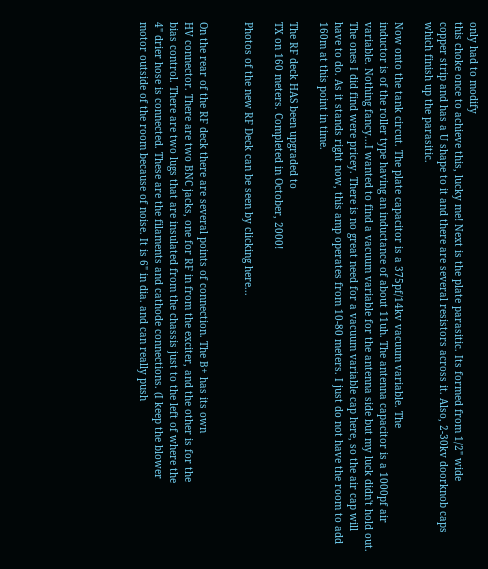only had to modify
this choke once to achieve this, lucky me! Next is the plate parasitic. Its formed from 1/2" wide
copper strip and has a U shape to it and there are several resistors across it. Also, 2-30kv doorknob caps which finish up the parasitic.

Now onto the tank circut. The plate capacitor is a 375pf/14kv vacuum variable. The
inductor is of the roller type having an inductance of about 11uh. The antenna capacitor is a 1000pf air variable. Nothing fancy...I wanted to find a vacuum variable for the antenna side but my luck didn't hold out. The ones I did find were pricey. There is no great need for a vacuum variable cap here, so the air cap will have to do. As it stands right now, this amp operates from 10-80 meters. I just do not have the room to add 160m at this point in time.

The RF deck HAS been upgraded to
TX on 160 meters. Completed in October, 2000!

Photos of the new RF Deck can be seen by clicking here...


On the rear of the RF deck there are several points of connection. The B+ has its own
HV connector. There are two BNC jacks, one for RF in from the exciter, and the other is for the
bias control. There are two lugs that are insulated from the chassis just to the left of where the
4" drier hose is connected. These are the filaments and cathode connections. (I keep the blower
motor outside of the room because of noise. It is 6" in dia. and can really push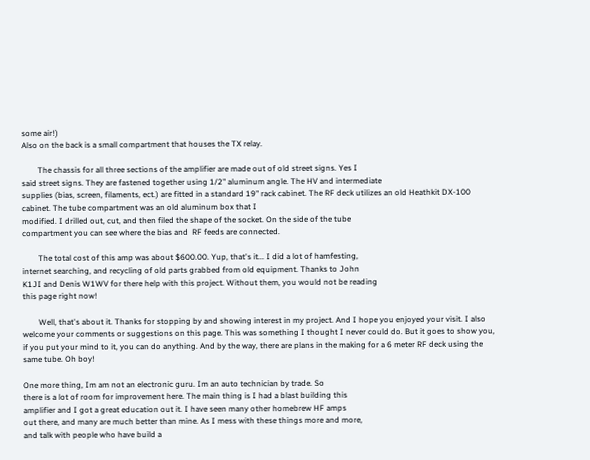some air!)
Also on the back is a small compartment that houses the TX relay.

        The chassis for all three sections of the amplifier are made out of old street signs. Yes I
said street signs. They are fastened together using 1/2" aluminum angle. The HV and intermediate
supplies (bias, screen, filaments, ect.) are fitted in a standard 19" rack cabinet. The RF deck utilizes an old Heathkit DX-100 cabinet. The tube compartment was an old aluminum box that I
modified. I drilled out, cut, and then filed the shape of the socket. On the side of the tube
compartment you can see where the bias and  RF feeds are connected.

        The total cost of this amp was about $600.00. Yup, that's it... I did a lot of hamfesting,
internet searching, and recycling of old parts grabbed from old equipment. Thanks to John
K1JI and Denis W1WV for there help with this project. Without them, you would not be reading
this page right now!

        Well, that's about it. Thanks for stopping by and showing interest in my project. And I hope you enjoyed your visit. I also welcome your comments or suggestions on this page. This was something I thought I never could do. But it goes to show you, if you put your mind to it, you can do anything. And by the way, there are plans in the making for a 6 meter RF deck using the same tube. Oh boy!

One more thing, Im am not an electronic guru. Im an auto technician by trade. So
there is a lot of room for improvement here. The main thing is I had a blast building this
amplifier and I got a great education out it. I have seen many other homebrew HF amps
out there, and many are much better than mine. As I mess with these things more and more,
and talk with people who have build a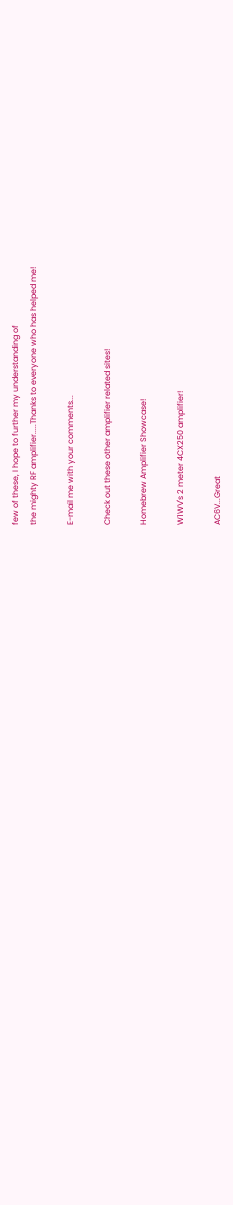few of these, I hope to further my understanding of
the mighty RF amplifier.....Thanks to everyone who has helped me!

E-mail me with your comments...

Check out these other amplifier related sites!

Homebrew Amplifier Showcase!

W1WV's 2 meter 4CX250 amplifier!

AC6V...Great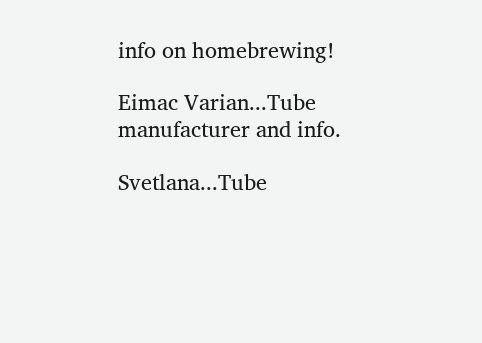info on homebrewing!

Eimac Varian...Tube manufacturer and info.

Svetlana...Tube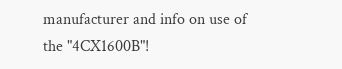manufacturer and info on use of the "4CX1600B"!